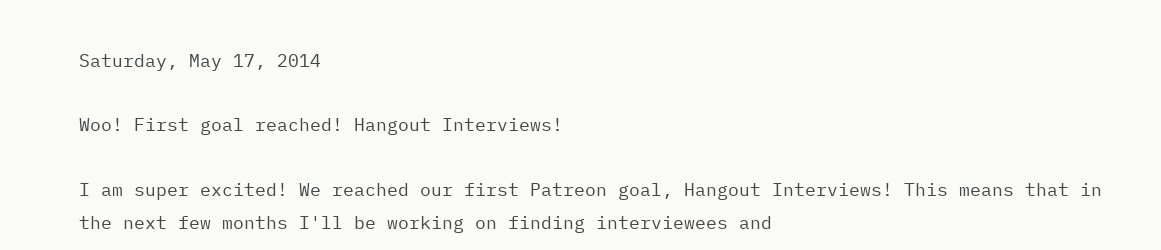Saturday, May 17, 2014

Woo! First goal reached! Hangout Interviews!

I am super excited! We reached our first Patreon goal, Hangout Interviews! This means that in the next few months I'll be working on finding interviewees and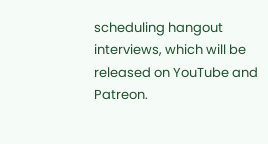scheduling hangout interviews, which will be released on YouTube and Patreon.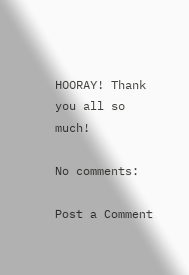HOORAY! Thank you all so much!

No comments:

Post a Comment